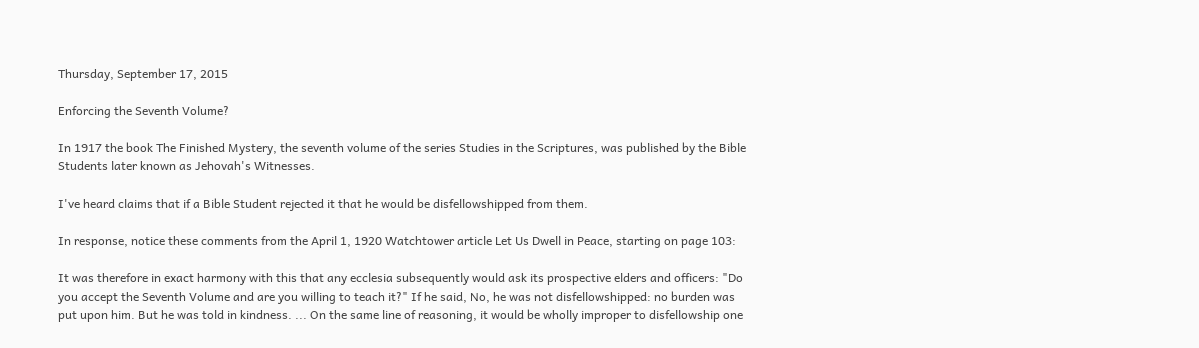Thursday, September 17, 2015

Enforcing the Seventh Volume?

In 1917 the book The Finished Mystery, the seventh volume of the series Studies in the Scriptures, was published by the Bible Students later known as Jehovah's Witnesses.

I've heard claims that if a Bible Student rejected it that he would be disfellowshipped from them.

In response, notice these comments from the April 1, 1920 Watchtower article Let Us Dwell in Peace, starting on page 103:

It was therefore in exact harmony with this that any ecclesia subsequently would ask its prospective elders and officers: "Do you accept the Seventh Volume and are you willing to teach it?" If he said, No, he was not disfellowshipped: no burden was put upon him. But he was told in kindness. ... On the same line of reasoning, it would be wholly improper to disfellowship one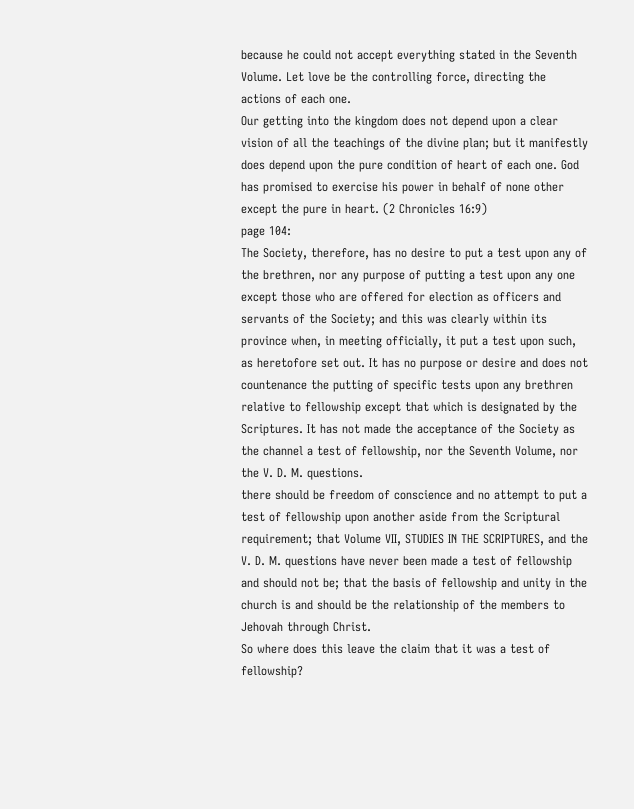because he could not accept everything stated in the Seventh Volume. Let love be the controlling force, directing the actions of each one.
Our getting into the kingdom does not depend upon a clear vision of all the teachings of the divine plan; but it manifestly does depend upon the pure condition of heart of each one. God has promised to exercise his power in behalf of none other except the pure in heart. (2 Chronicles 16:9)
page 104:
The Society, therefore, has no desire to put a test upon any of the brethren, nor any purpose of putting a test upon any one except those who are offered for election as officers and servants of the Society; and this was clearly within its province when, in meeting officially, it put a test upon such, as heretofore set out. It has no purpose or desire and does not countenance the putting of specific tests upon any brethren relative to fellowship except that which is designated by the Scriptures. It has not made the acceptance of the Society as the channel a test of fellowship, nor the Seventh Volume, nor the V. D. M. questions.
there should be freedom of conscience and no attempt to put a test of fellowship upon another aside from the Scriptural requirement; that Volume VII, STUDIES IN THE SCRIPTURES, and the V. D. M. questions have never been made a test of fellowship and should not be; that the basis of fellowship and unity in the church is and should be the relationship of the members to Jehovah through Christ.
So where does this leave the claim that it was a test of fellowship?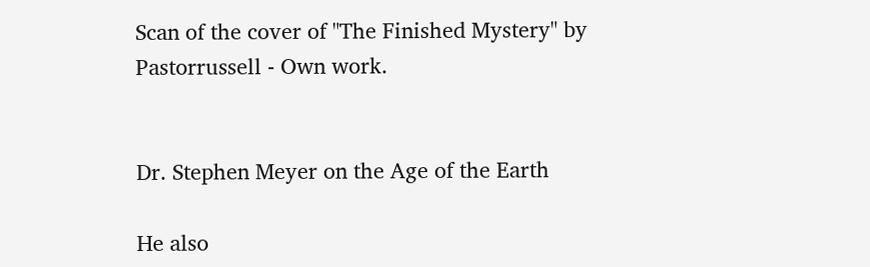Scan of the cover of "The Finished Mystery" by Pastorrussell - Own work.


Dr. Stephen Meyer on the Age of the Earth

He also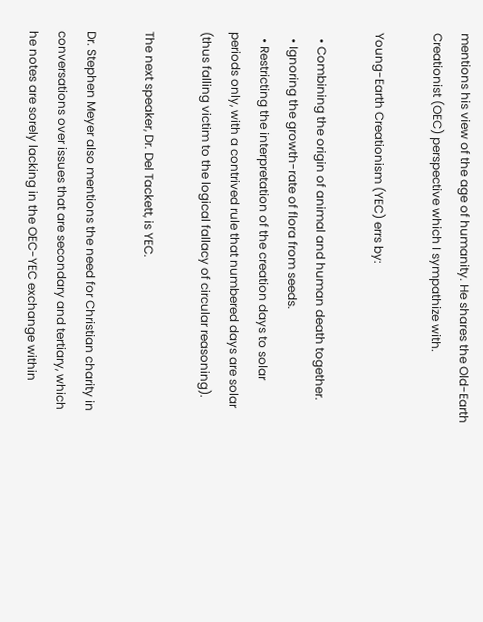mentions his view of the age of humanity. He shares the Old-Earth Creationist (OEC) perspective which I sympathize with.

Young-Earth Creationism (YEC) errs by:

  • Combining the origin of animal and human death together.
  • Ignoring the growth-rate of flora from seeds.
  • Restricting the interpretation of the creation days to solar periods only, with a contrived rule that numbered days are solar (thus falling victim to the logical fallacy of circular reasoning).

The next speaker, Dr. Del Tackett, is YEC.

Dr. Stephen Meyer also mentions the need for Christian charity in conversations over issues that are secondary and tertiary, which he notes are sorely lacking in the OEC-YEC exchange within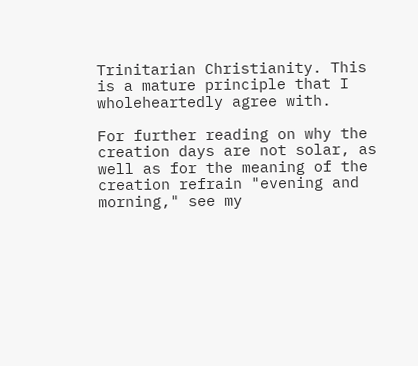Trinitarian Christianity. This is a mature principle that I wholeheartedly agree with.

For further reading on why the creation days are not solar, as well as for the meaning of the creation refrain "evening and morning," see my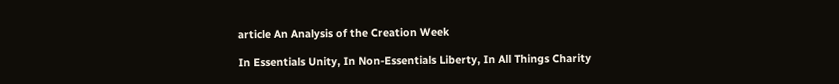article An Analysis of the Creation Week

In Essentials Unity, In Non-Essentials Liberty, In All Things Charity